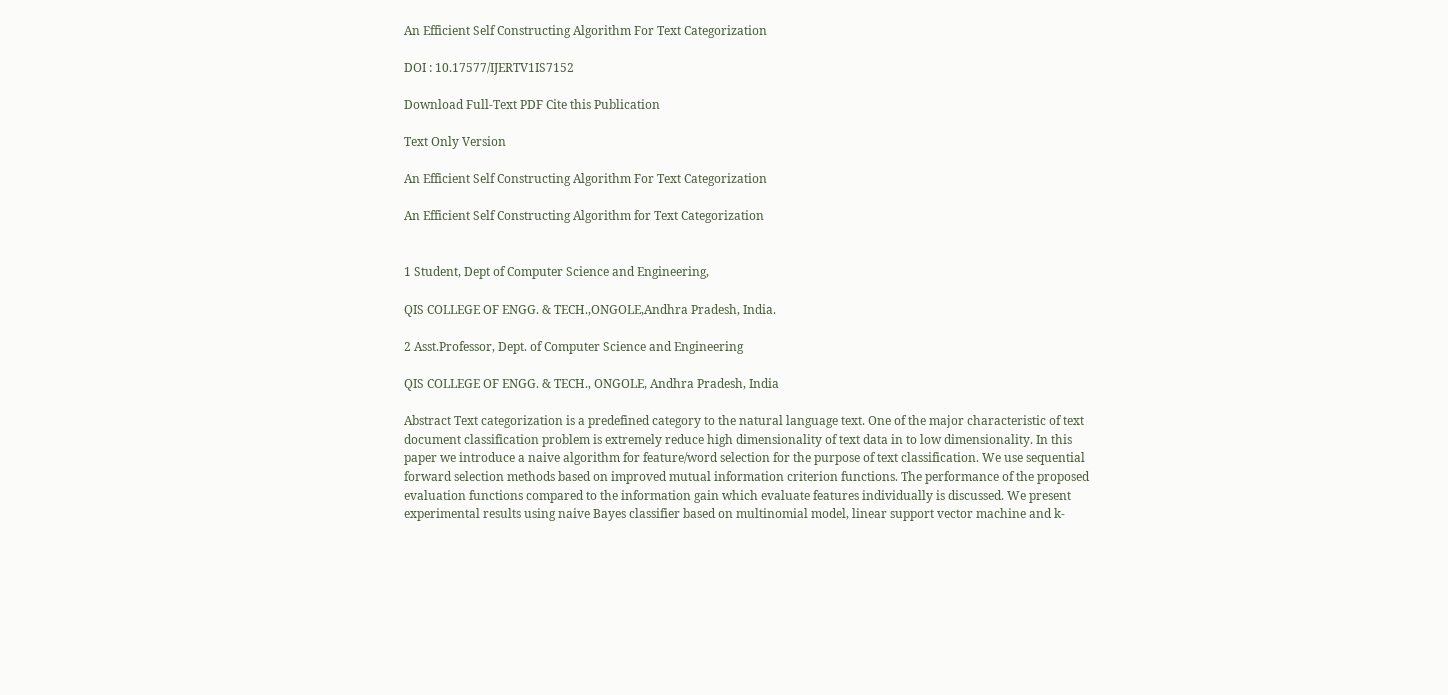An Efficient Self Constructing Algorithm For Text Categorization

DOI : 10.17577/IJERTV1IS7152

Download Full-Text PDF Cite this Publication

Text Only Version

An Efficient Self Constructing Algorithm For Text Categorization

An Efficient Self Constructing Algorithm for Text Categorization


1 Student, Dept of Computer Science and Engineering,

QIS COLLEGE OF ENGG. & TECH.,ONGOLE,Andhra Pradesh, India.

2 Asst.Professor, Dept. of Computer Science and Engineering

QIS COLLEGE OF ENGG. & TECH., ONGOLE, Andhra Pradesh, India

Abstract Text categorization is a predefined category to the natural language text. One of the major characteristic of text document classification problem is extremely reduce high dimensionality of text data in to low dimensionality. In this paper we introduce a naive algorithm for feature/word selection for the purpose of text classification. We use sequential forward selection methods based on improved mutual information criterion functions. The performance of the proposed evaluation functions compared to the information gain which evaluate features individually is discussed. We present experimental results using naive Bayes classifier based on multinomial model, linear support vector machine and k-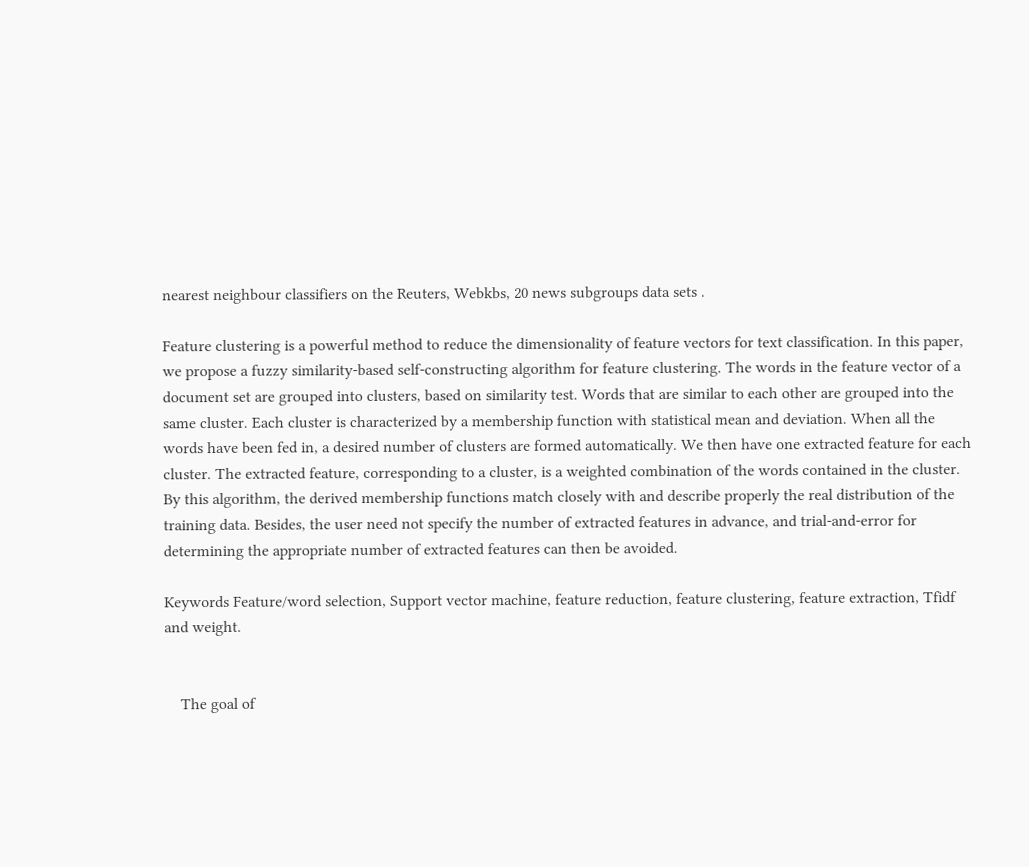nearest neighbour classifiers on the Reuters, Webkbs, 20 news subgroups data sets .

Feature clustering is a powerful method to reduce the dimensionality of feature vectors for text classification. In this paper, we propose a fuzzy similarity-based self-constructing algorithm for feature clustering. The words in the feature vector of a document set are grouped into clusters, based on similarity test. Words that are similar to each other are grouped into the same cluster. Each cluster is characterized by a membership function with statistical mean and deviation. When all the words have been fed in, a desired number of clusters are formed automatically. We then have one extracted feature for each cluster. The extracted feature, corresponding to a cluster, is a weighted combination of the words contained in the cluster. By this algorithm, the derived membership functions match closely with and describe properly the real distribution of the training data. Besides, the user need not specify the number of extracted features in advance, and trial-and-error for determining the appropriate number of extracted features can then be avoided.

Keywords Feature/word selection, Support vector machine, feature reduction, feature clustering, feature extraction, Tfidf and weight.


    The goal of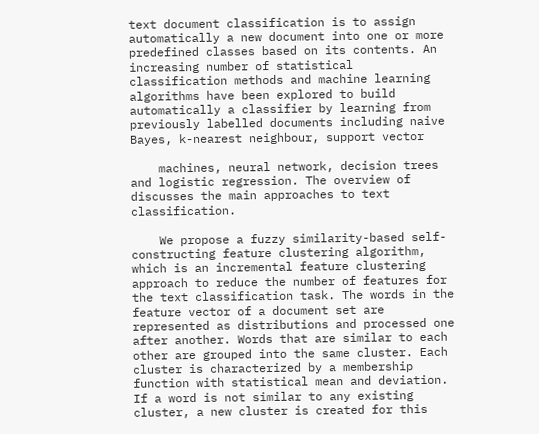text document classification is to assign automatically a new document into one or more predefined classes based on its contents. An increasing number of statistical classification methods and machine learning algorithms have been explored to build automatically a classifier by learning from previously labelled documents including naive Bayes, k-nearest neighbour, support vector

    machines, neural network, decision trees and logistic regression. The overview of discusses the main approaches to text classification.

    We propose a fuzzy similarity-based self-constructing feature clustering algorithm, which is an incremental feature clustering approach to reduce the number of features for the text classification task. The words in the feature vector of a document set are represented as distributions and processed one after another. Words that are similar to each other are grouped into the same cluster. Each cluster is characterized by a membership function with statistical mean and deviation. If a word is not similar to any existing cluster, a new cluster is created for this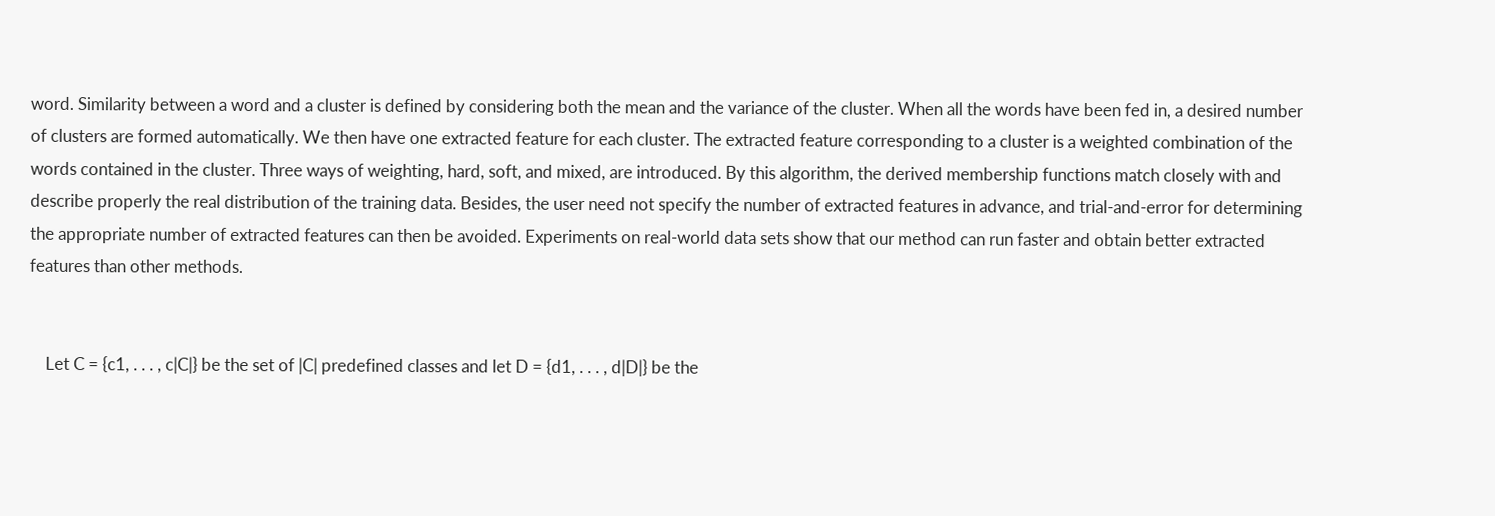word. Similarity between a word and a cluster is defined by considering both the mean and the variance of the cluster. When all the words have been fed in, a desired number of clusters are formed automatically. We then have one extracted feature for each cluster. The extracted feature corresponding to a cluster is a weighted combination of the words contained in the cluster. Three ways of weighting, hard, soft, and mixed, are introduced. By this algorithm, the derived membership functions match closely with and describe properly the real distribution of the training data. Besides, the user need not specify the number of extracted features in advance, and trial-and-error for determining the appropriate number of extracted features can then be avoided. Experiments on real-world data sets show that our method can run faster and obtain better extracted features than other methods.


    Let C = {c1, . . . , c|C|} be the set of |C| predefined classes and let D = {d1, . . . , d|D|} be the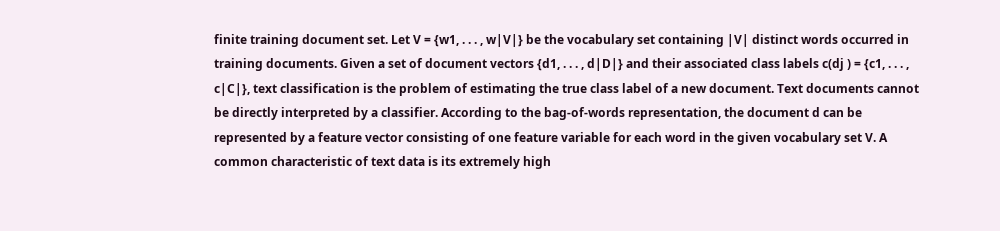finite training document set. Let V = {w1, . . . , w|V|} be the vocabulary set containing |V| distinct words occurred in training documents. Given a set of document vectors {d1, . . . , d|D|} and their associated class labels c(dj ) = {c1, . . . , c|C|}, text classification is the problem of estimating the true class label of a new document. Text documents cannot be directly interpreted by a classifier. According to the bag-of-words representation, the document d can be represented by a feature vector consisting of one feature variable for each word in the given vocabulary set V. A common characteristic of text data is its extremely high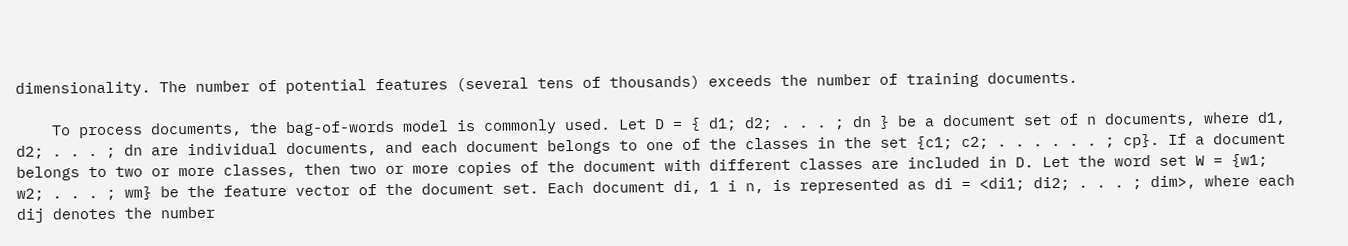dimensionality. The number of potential features (several tens of thousands) exceeds the number of training documents.

    To process documents, the bag-of-words model is commonly used. Let D = { d1; d2; . . . ; dn } be a document set of n documents, where d1, d2; . . . ; dn are individual documents, and each document belongs to one of the classes in the set {c1; c2; . . . . . . ; cp}. If a document belongs to two or more classes, then two or more copies of the document with different classes are included in D. Let the word set W = {w1; w2; . . . ; wm} be the feature vector of the document set. Each document di, 1 i n, is represented as di = <di1; di2; . . . ; dim>, where each dij denotes the number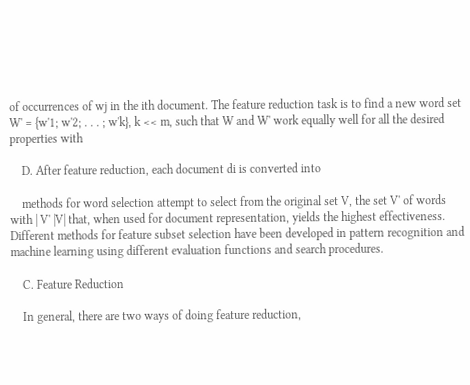of occurrences of wj in the ith document. The feature reduction task is to find a new word set W' = {w'1; w'2; . . . ; w'k}, k << m, such that W and W' work equally well for all the desired properties with

    D. After feature reduction, each document di is converted into

    methods for word selection attempt to select from the original set V, the set V' of words with | V' |V| that, when used for document representation, yields the highest effectiveness. Different methods for feature subset selection have been developed in pattern recognition and machine learning using different evaluation functions and search procedures.

    C. Feature Reduction

    In general, there are two ways of doing feature reduction,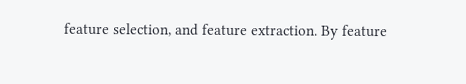feature selection, and feature extraction. By feature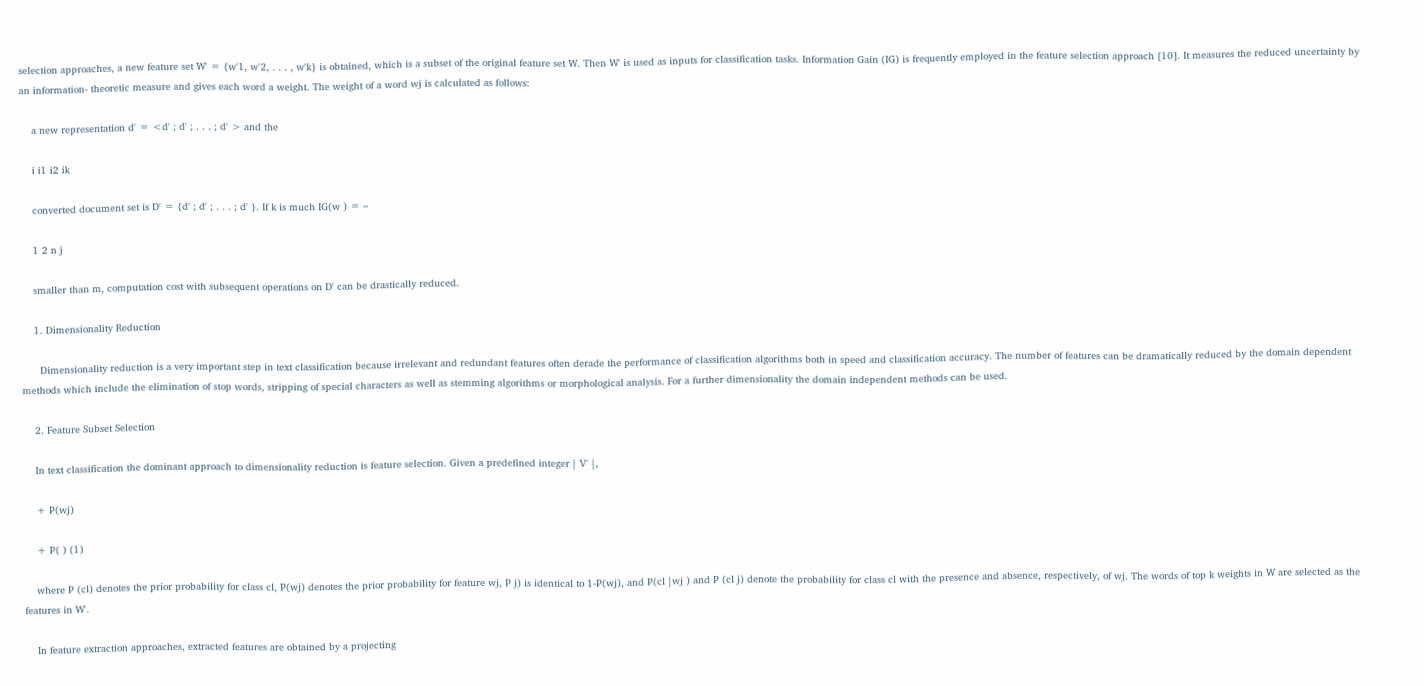selection approaches, a new feature set W' = {w'1, w'2, . . . , w'k} is obtained, which is a subset of the original feature set W. Then W' is used as inputs for classification tasks. Information Gain (IG) is frequently employed in the feature selection approach [10]. It measures the reduced uncertainty by an information- theoretic measure and gives each word a weight. The weight of a word wj is calculated as follows:

    a new representation d' = <d' ; d' ; . . . ; d' > and the

    i i1 i2 ik

    converted document set is D' = {d' ; d' ; . . . ; d' }. If k is much IG(w ) = –

    1 2 n j

    smaller than m, computation cost with subsequent operations on D' can be drastically reduced.

    1. Dimensionality Reduction

      Dimensionality reduction is a very important step in text classification because irrelevant and redundant features often derade the performance of classification algorithms both in speed and classification accuracy. The number of features can be dramatically reduced by the domain dependent methods which include the elimination of stop words, stripping of special characters as well as stemming algorithms or morphological analysis. For a further dimensionality the domain independent methods can be used.

    2. Feature Subset Selection

    In text classification the dominant approach to dimensionality reduction is feature selection. Given a predefined integer | V' |,

    + P(wj)

    + P( ) (1)

    where P (cl) denotes the prior probability for class cl, P(wj) denotes the prior probability for feature wj, P j) is identical to 1-P(wj), and P(cl |wj ) and P (cl j) denote the probability for class cl with the presence and absence, respectively, of wj. The words of top k weights in W are selected as the features in W'.

    In feature extraction approaches, extracted features are obtained by a projecting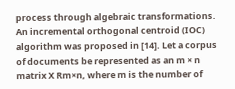process through algebraic transformations. An incremental orthogonal centroid (IOC) algorithm was proposed in [14]. Let a corpus of documents be represented as an m × n matrix X Rm×n, where m is the number of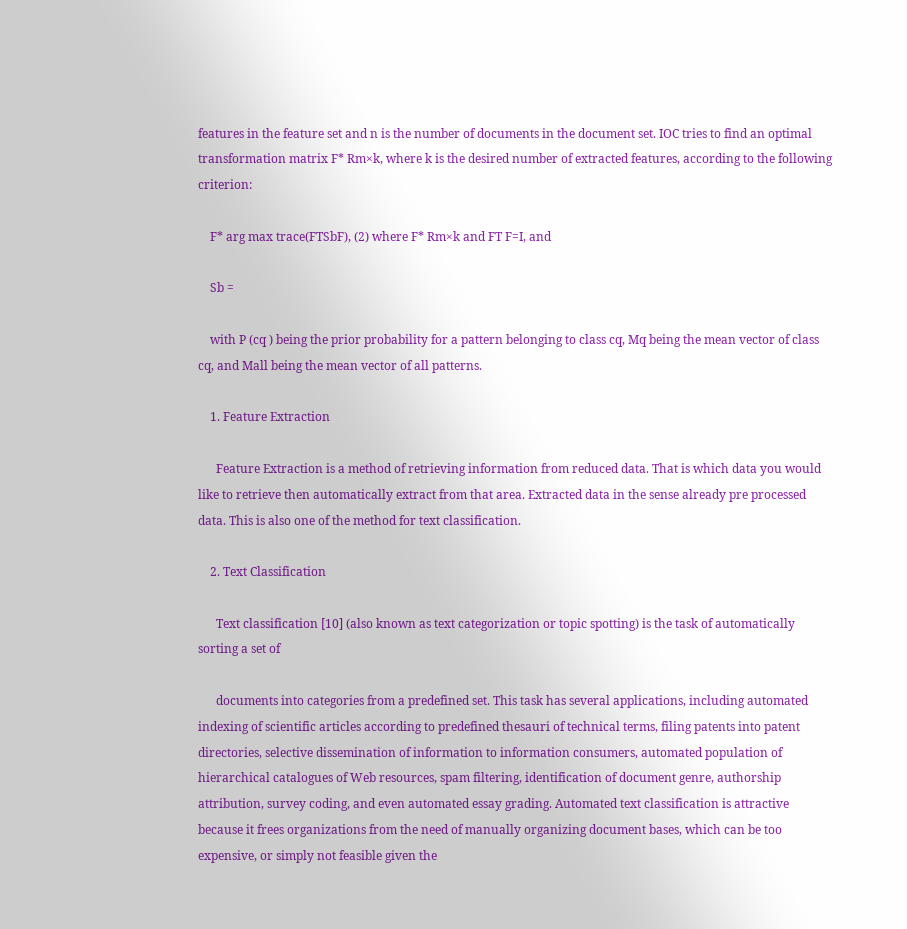features in the feature set and n is the number of documents in the document set. IOC tries to find an optimal transformation matrix F* Rm×k, where k is the desired number of extracted features, according to the following criterion:

    F* arg max trace(FTSbF), (2) where F* Rm×k and FT F=I, and

    Sb =

    with P (cq ) being the prior probability for a pattern belonging to class cq, Mq being the mean vector of class cq, and Mall being the mean vector of all patterns.

    1. Feature Extraction

      Feature Extraction is a method of retrieving information from reduced data. That is which data you would like to retrieve then automatically extract from that area. Extracted data in the sense already pre processed data. This is also one of the method for text classification.

    2. Text Classification

      Text classification [10] (also known as text categorization or topic spotting) is the task of automatically sorting a set of

      documents into categories from a predefined set. This task has several applications, including automated indexing of scientific articles according to predefined thesauri of technical terms, filing patents into patent directories, selective dissemination of information to information consumers, automated population of hierarchical catalogues of Web resources, spam filtering, identification of document genre, authorship attribution, survey coding, and even automated essay grading. Automated text classification is attractive because it frees organizations from the need of manually organizing document bases, which can be too expensive, or simply not feasible given the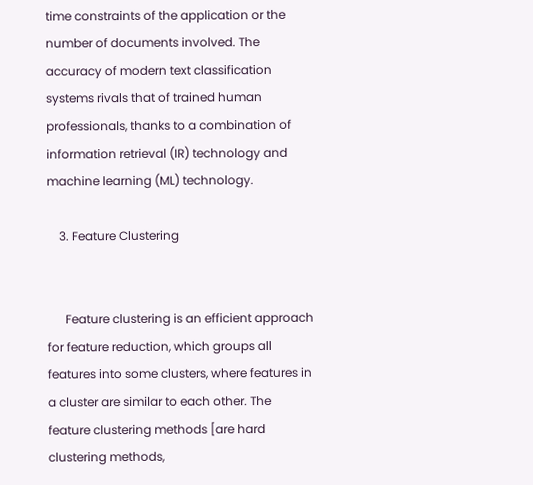time constraints of the application or the number of documents involved. The accuracy of modern text classification systems rivals that of trained human professionals, thanks to a combination of information retrieval (IR) technology and machine learning (ML) technology.

    3. Feature Clustering


      Feature clustering is an efficient approach for feature reduction, which groups all features into some clusters, where features in a cluster are similar to each other. The feature clustering methods [are hard clustering methods,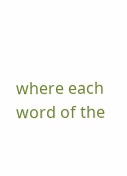where each word of the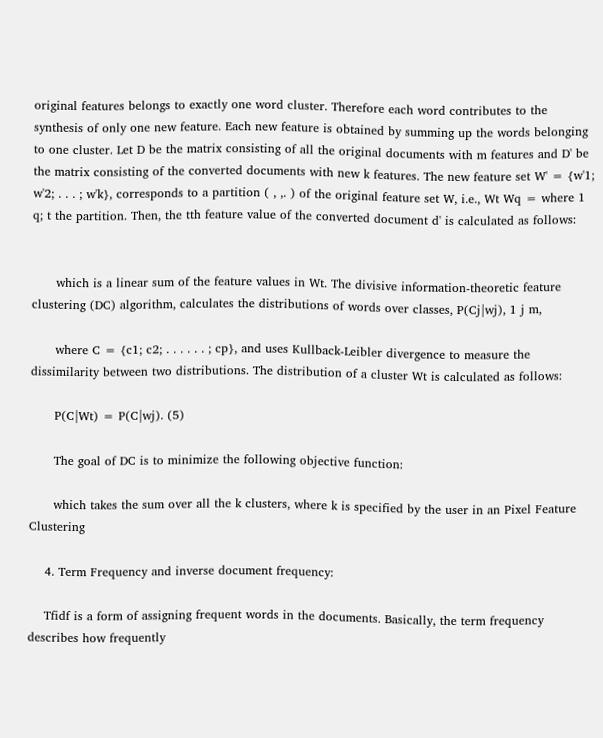original features belongs to exactly one word cluster. Therefore each word contributes to the synthesis of only one new feature. Each new feature is obtained by summing up the words belonging to one cluster. Let D be the matrix consisting of all the original documents with m features and D' be the matrix consisting of the converted documents with new k features. The new feature set W' = {w'1; w'2; . . . ; w'k}, corresponds to a partition ( , ,. ) of the original feature set W, i.e., Wt Wq = where 1 q; t the partition. Then, the tth feature value of the converted document d' is calculated as follows:


      which is a linear sum of the feature values in Wt. The divisive information-theoretic feature clustering (DC) algorithm, calculates the distributions of words over classes, P(Cj|wj), 1 j m,

      where C = {c1; c2; . . . . . . ; cp}, and uses Kullback-Leibler divergence to measure the dissimilarity between two distributions. The distribution of a cluster Wt is calculated as follows:

      P(C|Wt) = P(C|wj). (5)

      The goal of DC is to minimize the following objective function:

      which takes the sum over all the k clusters, where k is specified by the user in an Pixel Feature Clustering

    4. Term Frequency and inverse document frequency:

    Tfidf is a form of assigning frequent words in the documents. Basically, the term frequency describes how frequently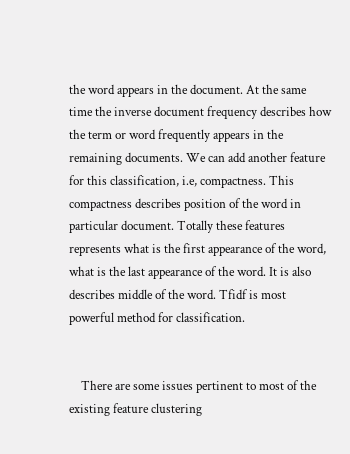the word appears in the document. At the same time the inverse document frequency describes how the term or word frequently appears in the remaining documents. We can add another feature for this classification, i.e, compactness. This compactness describes position of the word in particular document. Totally these features represents what is the first appearance of the word, what is the last appearance of the word. It is also describes middle of the word. Tfidf is most powerful method for classification.


    There are some issues pertinent to most of the existing feature clustering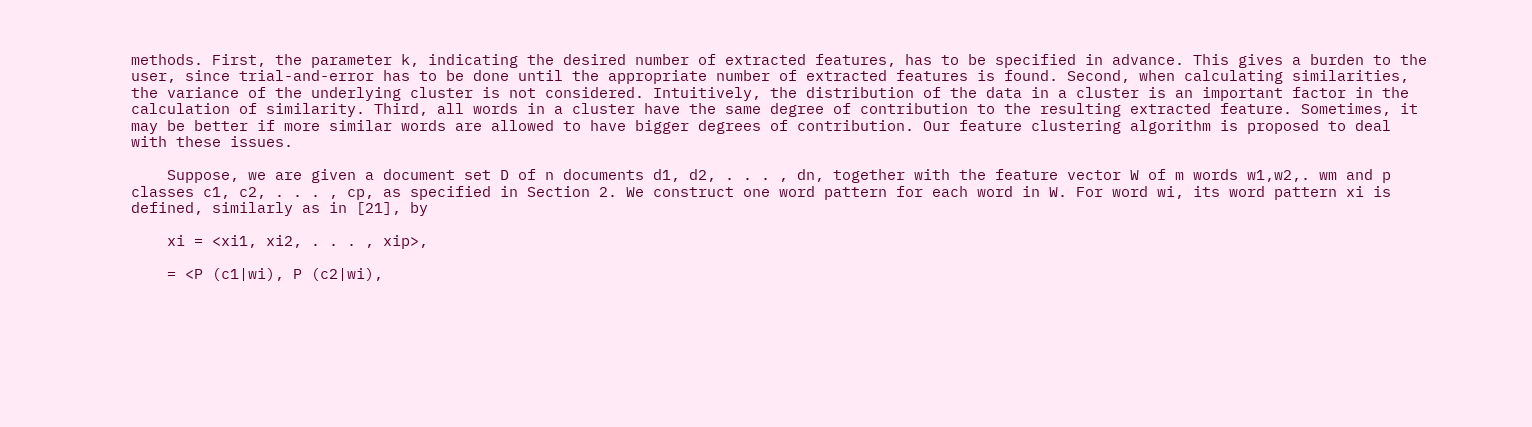methods. First, the parameter k, indicating the desired number of extracted features, has to be specified in advance. This gives a burden to the user, since trial-and-error has to be done until the appropriate number of extracted features is found. Second, when calculating similarities, the variance of the underlying cluster is not considered. Intuitively, the distribution of the data in a cluster is an important factor in the calculation of similarity. Third, all words in a cluster have the same degree of contribution to the resulting extracted feature. Sometimes, it may be better if more similar words are allowed to have bigger degrees of contribution. Our feature clustering algorithm is proposed to deal with these issues.

    Suppose, we are given a document set D of n documents d1, d2, . . . , dn, together with the feature vector W of m words w1,w2,. wm and p classes c1, c2, . . . , cp, as specified in Section 2. We construct one word pattern for each word in W. For word wi, its word pattern xi is defined, similarly as in [21], by

    xi = <xi1, xi2, . . . , xip>,

    = <P (c1|wi), P (c2|wi),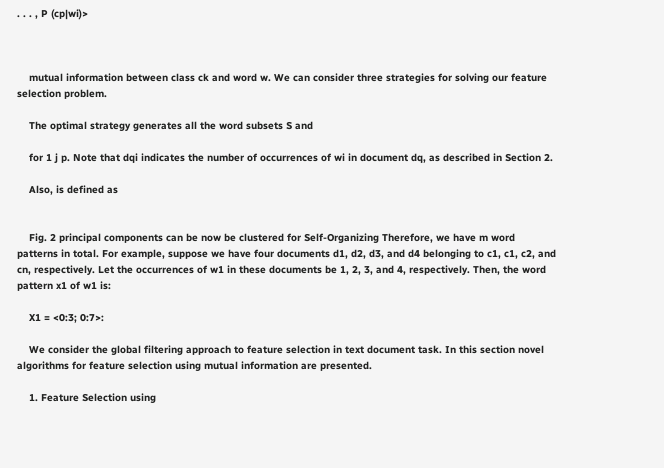. . . , P (cp|wi)>



    mutual information between class ck and word w. We can consider three strategies for solving our feature selection problem.

    The optimal strategy generates all the word subsets S and

    for 1 j p. Note that dqi indicates the number of occurrences of wi in document dq, as described in Section 2.

    Also, is defined as


    Fig. 2 principal components can be now be clustered for Self-Organizing Therefore, we have m word patterns in total. For example, suppose we have four documents d1, d2, d3, and d4 belonging to c1, c1, c2, and cn, respectively. Let the occurrences of w1 in these documents be 1, 2, 3, and 4, respectively. Then, the word pattern x1 of w1 is:

    X1 = <0:3; 0:7>:

    We consider the global filtering approach to feature selection in text document task. In this section novel algorithms for feature selection using mutual information are presented.

    1. Feature Selection using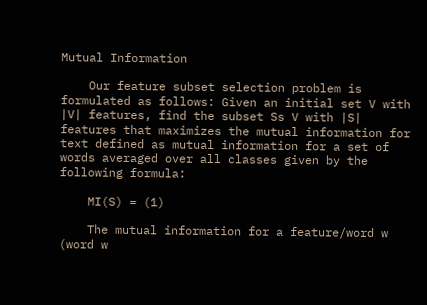Mutual Information

    Our feature subset selection problem is formulated as follows: Given an initial set V with |V| features, find the subset Ss V with |S| features that maximizes the mutual information for text defined as mutual information for a set of words averaged over all classes given by the following formula:

    MI(S) = (1)

    The mutual information for a feature/word w (word w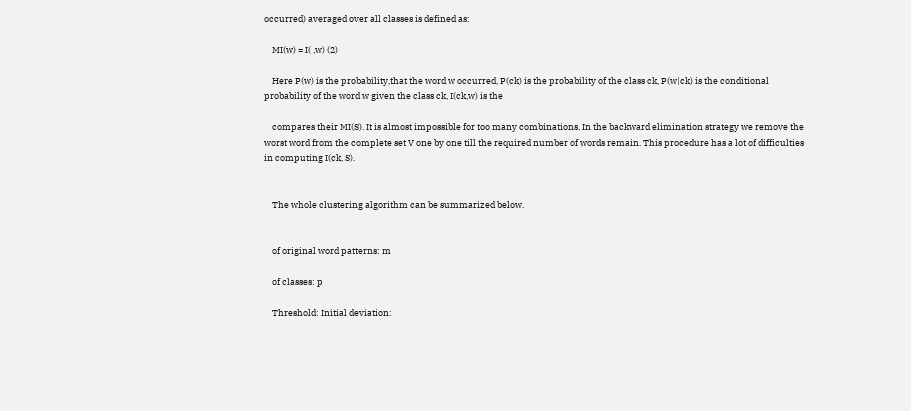occurred) averaged over all classes is defined as:

    MI(w) = I( ,w) (2)

    Here P(w) is the probability,that the word w occurred, P(ck) is the probability of the class ck, P(w|ck) is the conditional probability of the word w given the class ck, I(ck,w) is the

    compares their MI(S). It is almost impossible for too many combinations. In the backward elimination strategy we remove the worst word from the complete set V one by one till the required number of words remain. This procedure has a lot of difficulties in computing I(ck, S).


    The whole clustering algorithm can be summarized below.


    of original word patterns: m

    of classes: p

    Threshold: Initial deviation: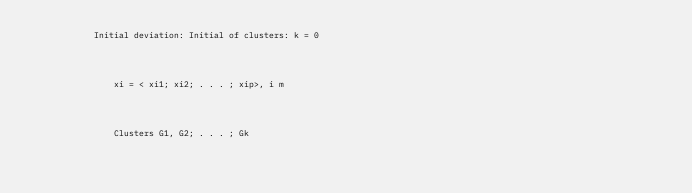Initial deviation: Initial of clusters: k = 0


    xi = < xi1; xi2; . . . ; xip>, i m


    Clusters G1, G2; . . . ; Gk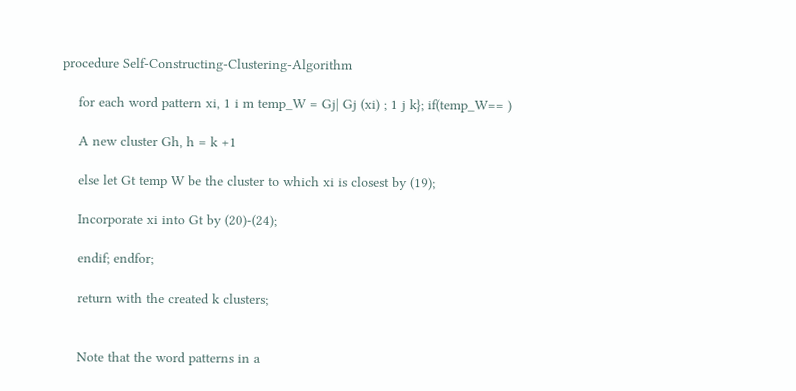procedure Self-Constructing-Clustering-Algorithm

    for each word pattern xi, 1 i m temp_W = Gj| Gj (xi) ; 1 j k}; if(temp_W== )

    A new cluster Gh, h = k +1

    else let Gt temp W be the cluster to which xi is closest by (19);

    Incorporate xi into Gt by (20)-(24);

    endif; endfor;

    return with the created k clusters;


    Note that the word patterns in a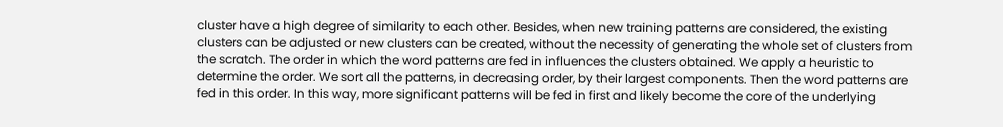cluster have a high degree of similarity to each other. Besides, when new training patterns are considered, the existing clusters can be adjusted or new clusters can be created, without the necessity of generating the whole set of clusters from the scratch. The order in which the word patterns are fed in influences the clusters obtained. We apply a heuristic to determine the order. We sort all the patterns, in decreasing order, by their largest components. Then the word patterns are fed in this order. In this way, more significant patterns will be fed in first and likely become the core of the underlying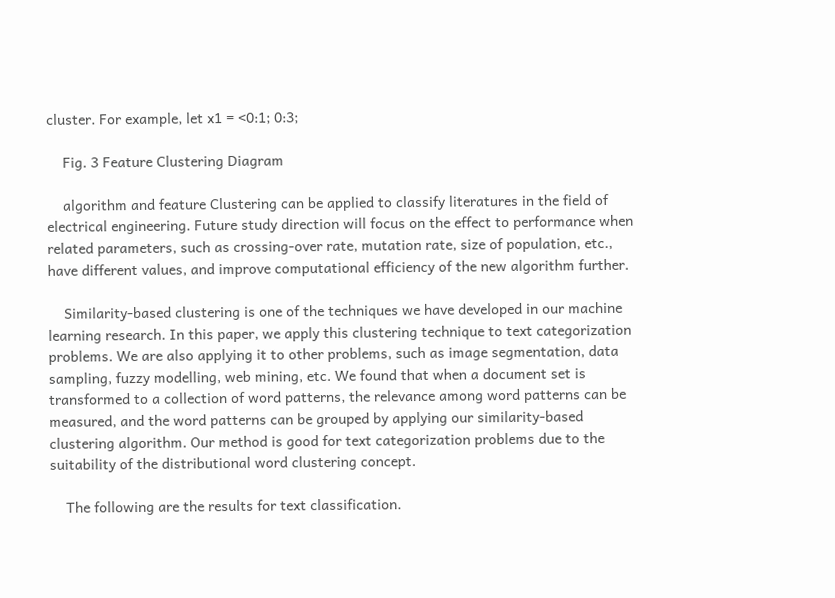cluster. For example, let x1 = <0:1; 0:3;

    Fig. 3 Feature Clustering Diagram

    algorithm and feature Clustering can be applied to classify literatures in the field of electrical engineering. Future study direction will focus on the effect to performance when related parameters, such as crossing-over rate, mutation rate, size of population, etc., have different values, and improve computational efficiency of the new algorithm further.

    Similarity-based clustering is one of the techniques we have developed in our machine learning research. In this paper, we apply this clustering technique to text categorization problems. We are also applying it to other problems, such as image segmentation, data sampling, fuzzy modelling, web mining, etc. We found that when a document set is transformed to a collection of word patterns, the relevance among word patterns can be measured, and the word patterns can be grouped by applying our similarity-based clustering algorithm. Our method is good for text categorization problems due to the suitability of the distributional word clustering concept.

    The following are the results for text classification.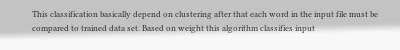This classification basically depend on clustering after that each word in the input file must be compared to trained data set. Based on weight this algorithm classifies input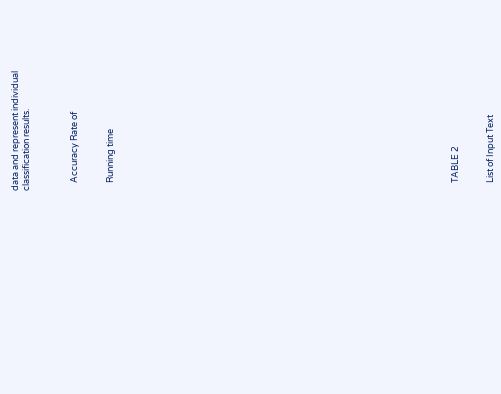data and represent individual classification results.



    Accuracy Rate of


    Running time




























    TABLE 2


    List of Input Text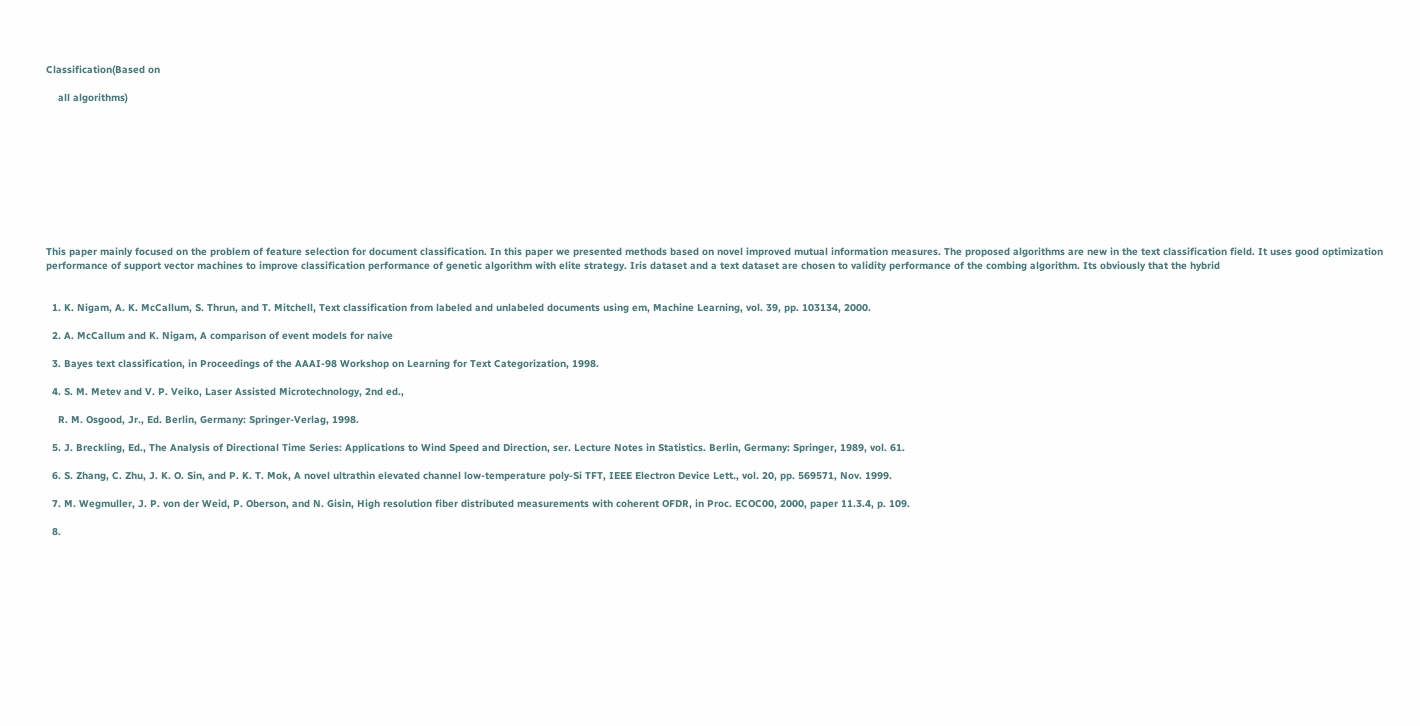Classification(Based on

    all algorithms)










This paper mainly focused on the problem of feature selection for document classification. In this paper we presented methods based on novel improved mutual information measures. The proposed algorithms are new in the text classification field. It uses good optimization performance of support vector machines to improve classification performance of genetic algorithm with elite strategy. Iris dataset and a text dataset are chosen to validity performance of the combing algorithm. Its obviously that the hybrid


  1. K. Nigam, A. K. McCallum, S. Thrun, and T. Mitchell, Text classification from labeled and unlabeled documents using em, Machine Learning, vol. 39, pp. 103134, 2000.

  2. A. McCallum and K. Nigam, A comparison of event models for naive

  3. Bayes text classification, in Proceedings of the AAAI-98 Workshop on Learning for Text Categorization, 1998.

  4. S. M. Metev and V. P. Veiko, Laser Assisted Microtechnology, 2nd ed.,

    R. M. Osgood, Jr., Ed. Berlin, Germany: Springer-Verlag, 1998.

  5. J. Breckling, Ed., The Analysis of Directional Time Series: Applications to Wind Speed and Direction, ser. Lecture Notes in Statistics. Berlin, Germany: Springer, 1989, vol. 61.

  6. S. Zhang, C. Zhu, J. K. O. Sin, and P. K. T. Mok, A novel ultrathin elevated channel low-temperature poly-Si TFT, IEEE Electron Device Lett., vol. 20, pp. 569571, Nov. 1999.

  7. M. Wegmuller, J. P. von der Weid, P. Oberson, and N. Gisin, High resolution fiber distributed measurements with coherent OFDR, in Proc. ECOC00, 2000, paper 11.3.4, p. 109.

  8.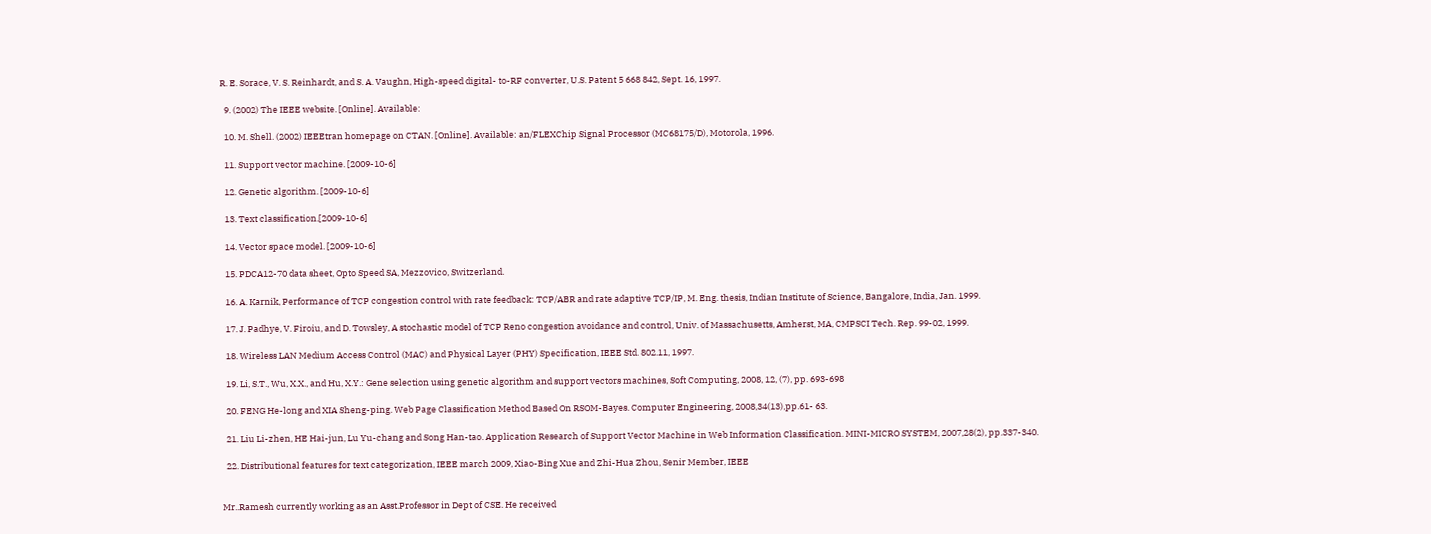R. E. Sorace, V. S. Reinhardt, and S. A. Vaughn, High-speed digital- to-RF converter, U.S. Patent 5 668 842, Sept. 16, 1997.

  9. (2002) The IEEE website. [Online]. Available:

  10. M. Shell. (2002) IEEEtran homepage on CTAN. [Online]. Available: an/FLEXChip Signal Processor (MC68175/D), Motorola, 1996.

  11. Support vector machine. [2009-10-6]

  12. Genetic algorithm. [2009-10-6]

  13. Text classification.[2009-10-6]

  14. Vector space model. [2009-10-6]

  15. PDCA12-70 data sheet, Opto Speed SA, Mezzovico, Switzerland.

  16. A. Karnik, Performance of TCP congestion control with rate feedback: TCP/ABR and rate adaptive TCP/IP, M. Eng. thesis, Indian Institute of Science, Bangalore, India, Jan. 1999.

  17. J. Padhye, V. Firoiu, and D. Towsley, A stochastic model of TCP Reno congestion avoidance and control, Univ. of Massachusetts, Amherst, MA, CMPSCI Tech. Rep. 99-02, 1999.

  18. Wireless LAN Medium Access Control (MAC) and Physical Layer (PHY) Specification, IEEE Std. 802.11, 1997.

  19. Li, S.T., Wu, X.X., and Hu, X.Y.: Gene selection using genetic algorithm and support vectors machines, Soft Computing, 2008, 12, (7), pp. 693-698

  20. FENG He-long and XIA Sheng-ping. Web Page Classification Method Based On RSOM-Bayes. Computer Engineering, 2008,34(13),pp.61- 63.

  21. Liu Li-zhen, HE Hai-jun, Lu Yu-chang and Song Han-tao. Application Research of Support Vector Machine in Web Information Classification. MINI-MICRO SYSTEM, 2007,28(2), pp.337-340.

  22. Distributional features for text categorization, IEEE march 2009, Xiao-Bing Xue and Zhi-Hua Zhou, Senir Member, IEEE


Mr..Ramesh currently working as an Asst.Professor in Dept of CSE. He received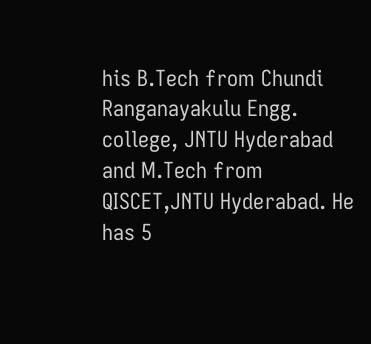his B.Tech from Chundi Ranganayakulu Engg. college, JNTU Hyderabad and M.Tech from QISCET,JNTU Hyderabad. He has 5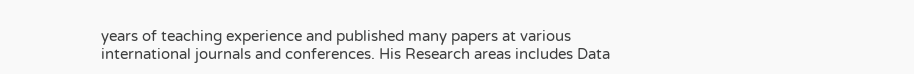years of teaching experience and published many papers at various international journals and conferences. His Research areas includes Data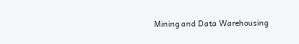Mining and Data Warehousing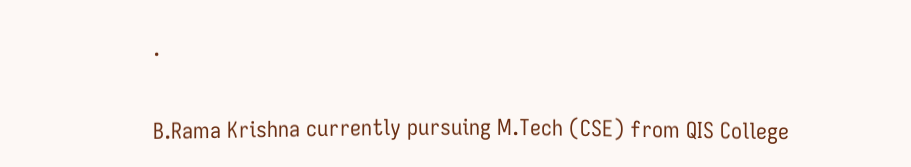.

B.Rama Krishna currently pursuing M.Tech (CSE) from QIS College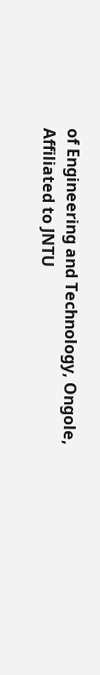of Engineering and Technology, Ongole, Affiliated to JNTU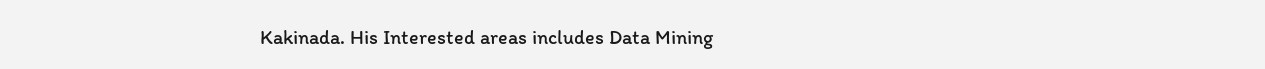Kakinada. His Interested areas includes Data Mining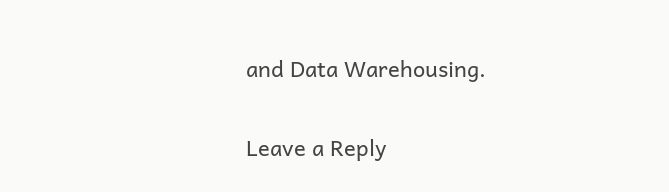and Data Warehousing.

Leave a Reply